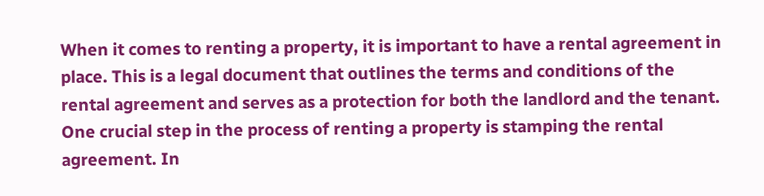When it comes to renting a property, it is important to have a rental agreement in place. This is a legal document that outlines the terms and conditions of the rental agreement and serves as a protection for both the landlord and the tenant. One crucial step in the process of renting a property is stamping the rental agreement. In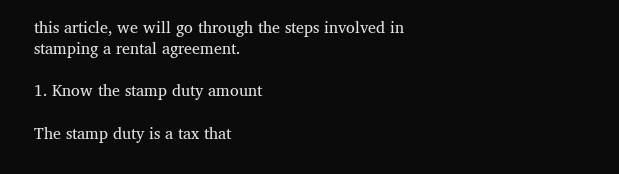this article, we will go through the steps involved in stamping a rental agreement.

1. Know the stamp duty amount

The stamp duty is a tax that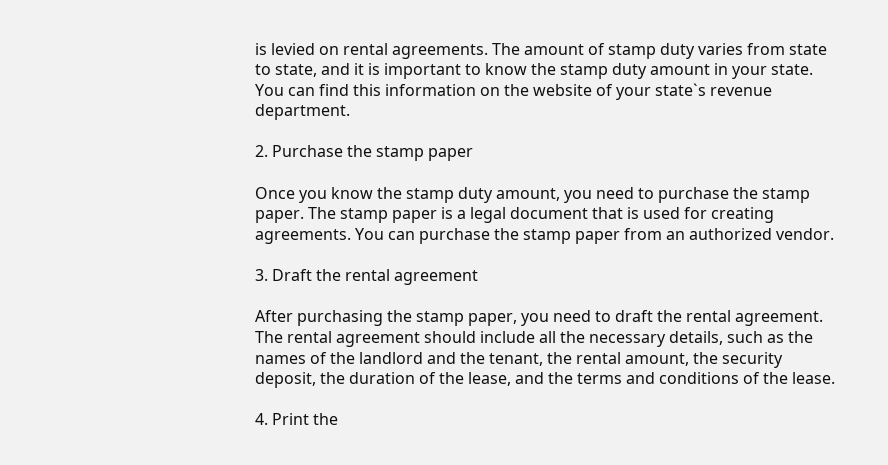is levied on rental agreements. The amount of stamp duty varies from state to state, and it is important to know the stamp duty amount in your state. You can find this information on the website of your state`s revenue department.

2. Purchase the stamp paper

Once you know the stamp duty amount, you need to purchase the stamp paper. The stamp paper is a legal document that is used for creating agreements. You can purchase the stamp paper from an authorized vendor.

3. Draft the rental agreement

After purchasing the stamp paper, you need to draft the rental agreement. The rental agreement should include all the necessary details, such as the names of the landlord and the tenant, the rental amount, the security deposit, the duration of the lease, and the terms and conditions of the lease.

4. Print the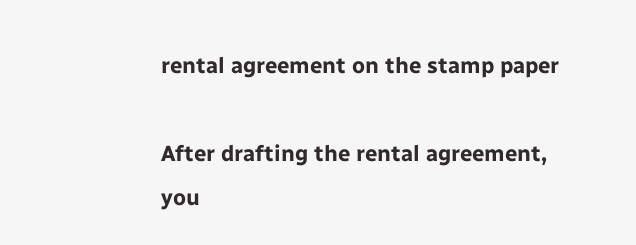rental agreement on the stamp paper

After drafting the rental agreement, you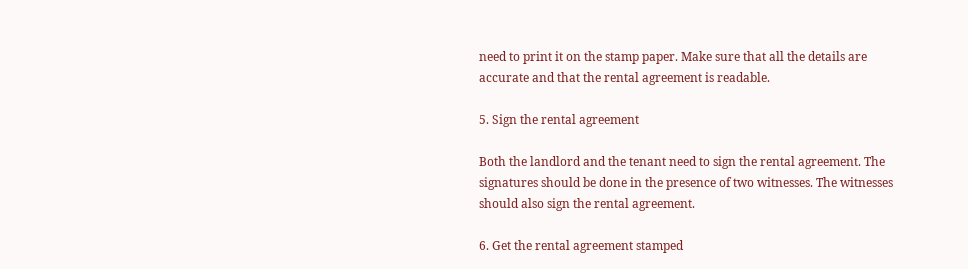need to print it on the stamp paper. Make sure that all the details are accurate and that the rental agreement is readable.

5. Sign the rental agreement

Both the landlord and the tenant need to sign the rental agreement. The signatures should be done in the presence of two witnesses. The witnesses should also sign the rental agreement.

6. Get the rental agreement stamped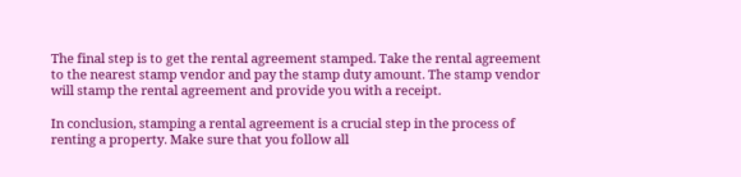The final step is to get the rental agreement stamped. Take the rental agreement to the nearest stamp vendor and pay the stamp duty amount. The stamp vendor will stamp the rental agreement and provide you with a receipt.

In conclusion, stamping a rental agreement is a crucial step in the process of renting a property. Make sure that you follow all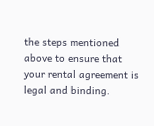the steps mentioned above to ensure that your rental agreement is legal and binding.